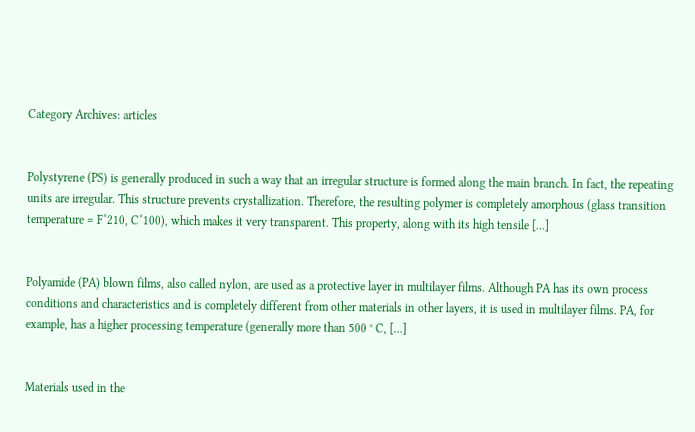Category Archives: articles


Polystyrene (PS) is generally produced in such a way that an irregular structure is formed along the main branch. In fact, the repeating units are irregular. This structure prevents crystallization. Therefore, the resulting polymer is completely amorphous (glass transition temperature = F˚210, C˚100), which makes it very transparent. This property, along with its high tensile […]


Polyamide (PA) blown films, also called nylon, are used as a protective layer in multilayer films. Although PA has its own process conditions and characteristics and is completely different from other materials in other layers, it is used in multilayer films. PA, for example, has a higher processing temperature (generally more than 500 ° C, […]


Materials used in the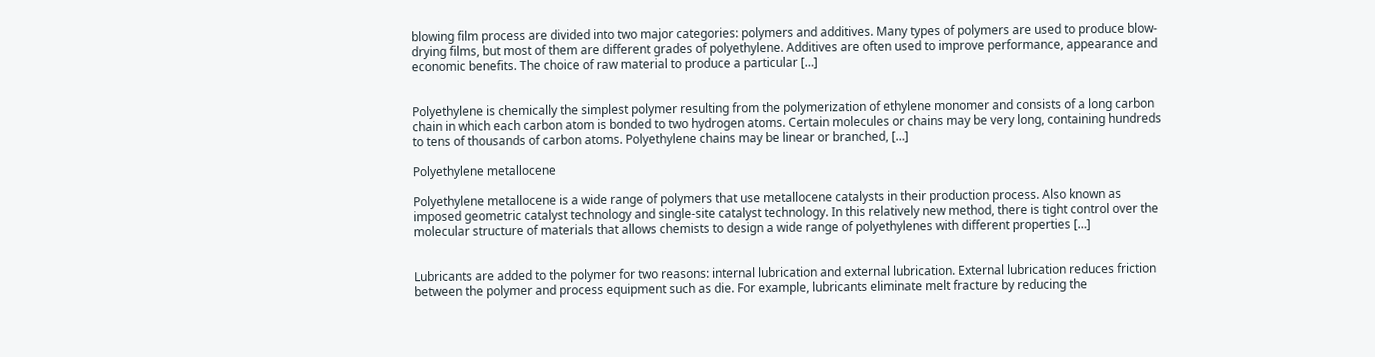blowing film process are divided into two major categories: polymers and additives. Many types of polymers are used to produce blow-drying films, but most of them are different grades of polyethylene. Additives are often used to improve performance, appearance and economic benefits. The choice of raw material to produce a particular […]


Polyethylene is chemically the simplest polymer resulting from the polymerization of ethylene monomer and consists of a long carbon chain in which each carbon atom is bonded to two hydrogen atoms. Certain molecules or chains may be very long, containing hundreds to tens of thousands of carbon atoms. Polyethylene chains may be linear or branched, […]

Polyethylene metallocene

Polyethylene metallocene is a wide range of polymers that use metallocene catalysts in their production process. Also known as imposed geometric catalyst technology and single-site catalyst technology. In this relatively new method, there is tight control over the molecular structure of materials that allows chemists to design a wide range of polyethylenes with different properties […]


Lubricants are added to the polymer for two reasons: internal lubrication and external lubrication. External lubrication reduces friction between the polymer and process equipment such as die. For example, lubricants eliminate melt fracture by reducing the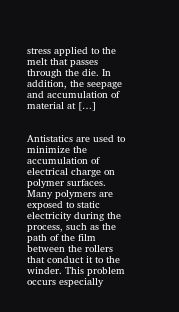stress applied to the melt that passes through the die. In addition, the seepage and accumulation of material at […]


Antistatics are used to minimize the accumulation of electrical charge on polymer surfaces. Many polymers are exposed to static electricity during the process, such as the path of the film between the rollers that conduct it to the winder. This problem occurs especially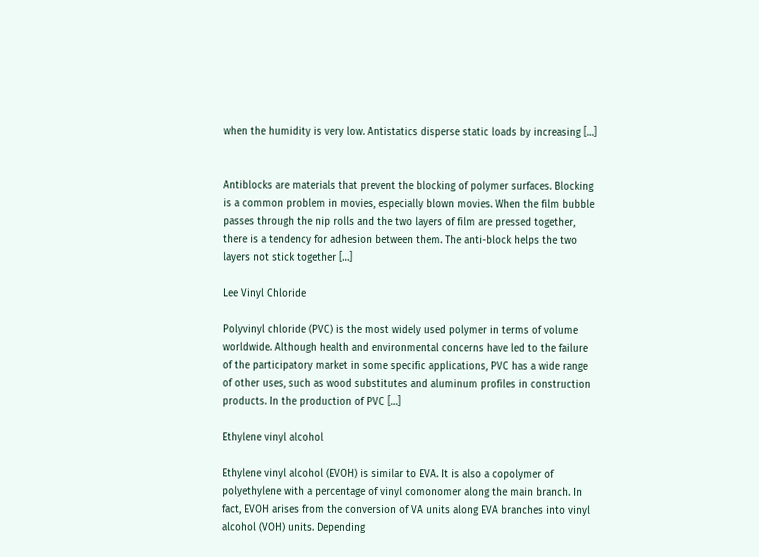when the humidity is very low. Antistatics disperse static loads by increasing […]


Antiblocks are materials that prevent the blocking of polymer surfaces. Blocking is a common problem in movies, especially blown movies. When the film bubble passes through the nip rolls and the two layers of film are pressed together, there is a tendency for adhesion between them. The anti-block helps the two layers not stick together […]

Lee Vinyl Chloride

Polyvinyl chloride (PVC) is the most widely used polymer in terms of volume worldwide. Although health and environmental concerns have led to the failure of the participatory market in some specific applications, PVC has a wide range of other uses, such as wood substitutes and aluminum profiles in construction products. In the production of PVC […]

Ethylene vinyl alcohol

Ethylene vinyl alcohol (EVOH) is similar to EVA. It is also a copolymer of polyethylene with a percentage of vinyl comonomer along the main branch. In fact, EVOH arises from the conversion of VA units along EVA branches into vinyl alcohol (VOH) units. Depending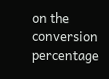on the conversion percentage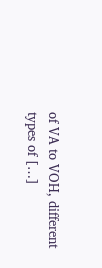of VA to VOH, different types of […]